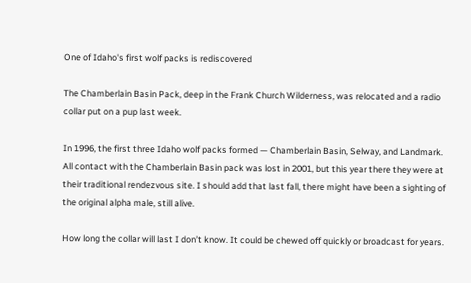One of Idaho's first wolf packs is rediscovered

The Chamberlain Basin Pack, deep in the Frank Church Wilderness, was relocated and a radio collar put on a pup last week.

In 1996, the first three Idaho wolf packs formed — Chamberlain Basin, Selway, and Landmark. All contact with the Chamberlain Basin pack was lost in 2001, but this year there they were at their traditional rendezvous site. I should add that last fall, there might have been a sighting of the original alpha male, still alive.

How long the collar will last I don’t know. It could be chewed off quickly or broadcast for years.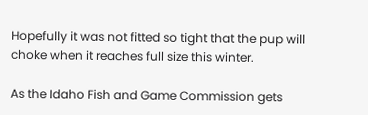Hopefully it was not fitted so tight that the pup will choke when it reaches full size this winter.

As the Idaho Fish and Game Commission gets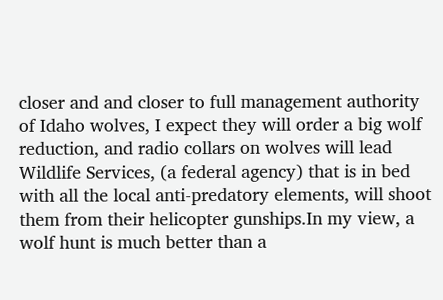closer and and closer to full management authority of Idaho wolves, I expect they will order a big wolf reduction, and radio collars on wolves will lead Wildlife Services, (a federal agency) that is in bed with all the local anti-predatory elements, will shoot them from their helicopter gunships.In my view, a wolf hunt is much better than a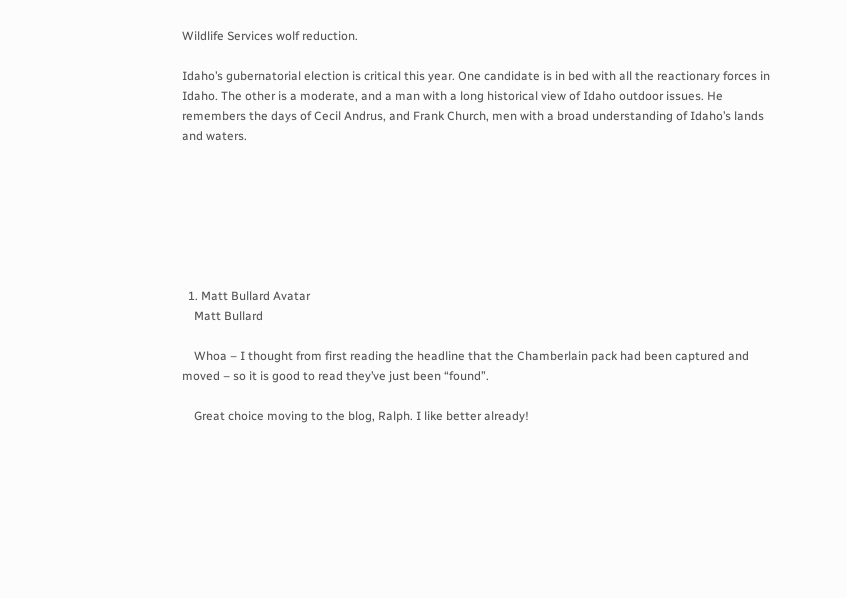Wildlife Services wolf reduction.

Idaho’s gubernatorial election is critical this year. One candidate is in bed with all the reactionary forces in Idaho. The other is a moderate, and a man with a long historical view of Idaho outdoor issues. He remembers the days of Cecil Andrus, and Frank Church, men with a broad understanding of Idaho’s lands and waters.







  1. Matt Bullard Avatar
    Matt Bullard

    Whoa – I thought from first reading the headline that the Chamberlain pack had been captured and moved – so it is good to read they’ve just been “found”.

    Great choice moving to the blog, Ralph. I like better already!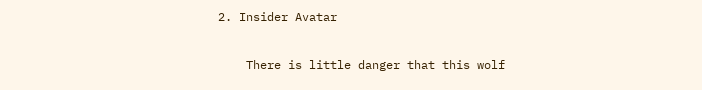2. Insider Avatar

    There is little danger that this wolf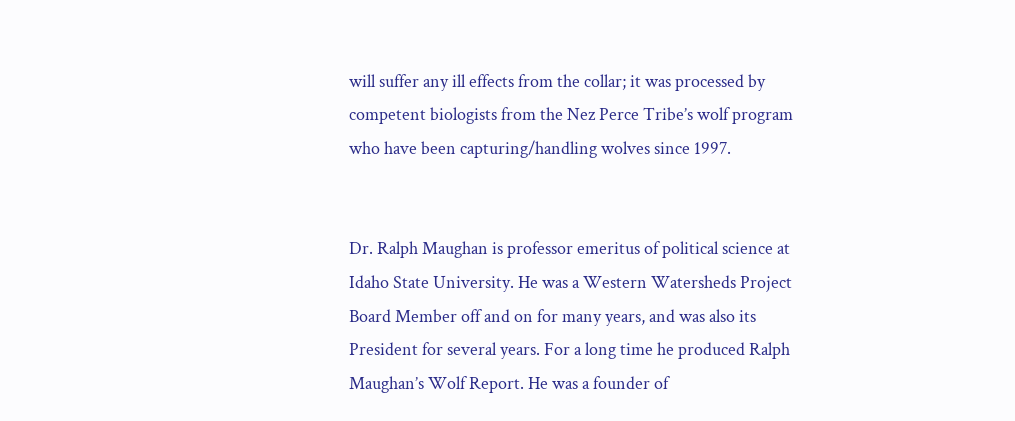will suffer any ill effects from the collar; it was processed by competent biologists from the Nez Perce Tribe’s wolf program who have been capturing/handling wolves since 1997.


Dr. Ralph Maughan is professor emeritus of political science at Idaho State University. He was a Western Watersheds Project Board Member off and on for many years, and was also its President for several years. For a long time he produced Ralph Maughan’s Wolf Report. He was a founder of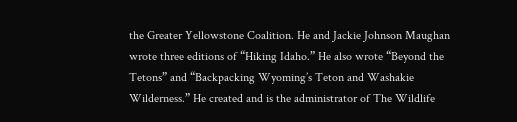the Greater Yellowstone Coalition. He and Jackie Johnson Maughan wrote three editions of “Hiking Idaho.” He also wrote “Beyond the Tetons” and “Backpacking Wyoming’s Teton and Washakie Wilderness.” He created and is the administrator of The Wildlife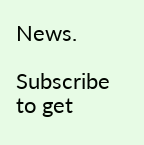News.

Subscribe to get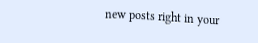new posts right in your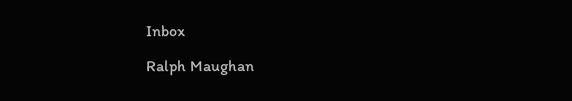Inbox

Ralph Maughan